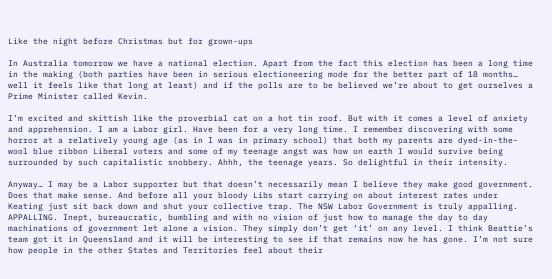Like the night before Christmas but for grown-ups

In Australia tomorrow we have a national election. Apart from the fact this election has been a long time in the making (both parties have been in serious electioneering mode for the better part of 18 months… well it feels like that long at least) and if the polls are to be believed we’re about to get ourselves a Prime Minister called Kevin.

I’m excited and skittish like the proverbial cat on a hot tin roof. But with it comes a level of anxiety and apprehension. I am a Labor girl. Have been for a very long time. I remember discovering with some horror at a relatively young age (as in I was in primary school) that both my parents are dyed-in-the-wool blue ribbon Liberal voters and some of my teenage angst was how on earth I would survive being surrounded by such capitalistic snobbery. Ahhh, the teenage years. So delightful in their intensity.

Anyway… I may be a Labor supporter but that doesn’t necessarily mean I believe they make good government. Does that make sense. And before all your bloody Libs start carrying on about interest rates under Keating just sit back down and shut your collective trap. The NSW Labor Government is truly appalling. APPALLING. Inept, bureaucratic, bumbling and with no vision of just how to manage the day to day machinations of government let alone a vision. They simply don’t get ‘it’ on any level. I think Beattie’s team got it in Queensland and it will be interesting to see if that remains now he has gone. I’m not sure how people in the other States and Territories feel about their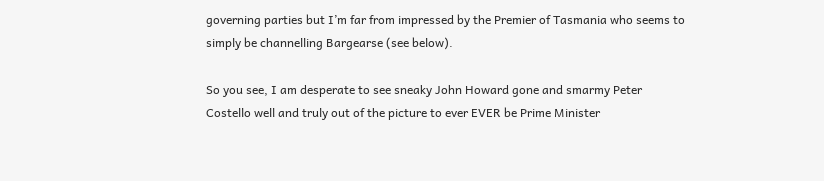governing parties but I’m far from impressed by the Premier of Tasmania who seems to simply be channelling Bargearse (see below).

So you see, I am desperate to see sneaky John Howard gone and smarmy Peter Costello well and truly out of the picture to ever EVER be Prime Minister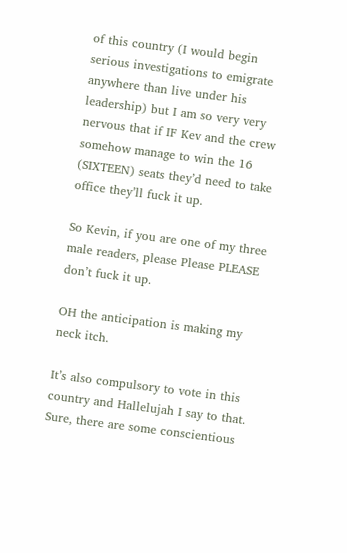of this country (I would begin serious investigations to emigrate anywhere than live under his leadership) but I am so very very nervous that if IF Kev and the crew somehow manage to win the 16 (SIXTEEN) seats they’d need to take office they’ll fuck it up.

So Kevin, if you are one of my three male readers, please Please PLEASE don’t fuck it up.

OH the anticipation is making my neck itch.

It’s also compulsory to vote in this country and Hallelujah I say to that. Sure, there are some conscientious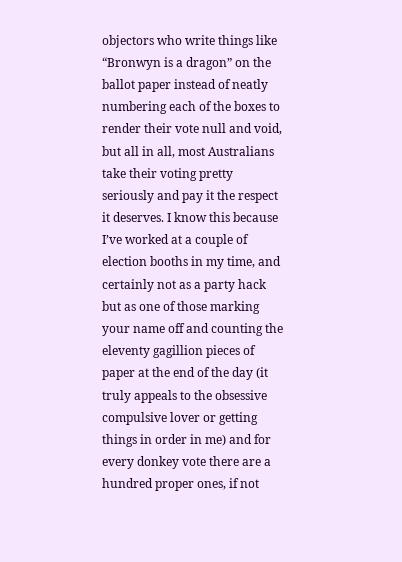objectors who write things like “Bronwyn is a dragon” on the ballot paper instead of neatly numbering each of the boxes to render their vote null and void, but all in all, most Australians take their voting pretty seriously and pay it the respect it deserves. I know this because I’ve worked at a couple of election booths in my time, and certainly not as a party hack but as one of those marking your name off and counting the eleventy gagillion pieces of paper at the end of the day (it truly appeals to the obsessive compulsive lover or getting things in order in me) and for every donkey vote there are a hundred proper ones, if not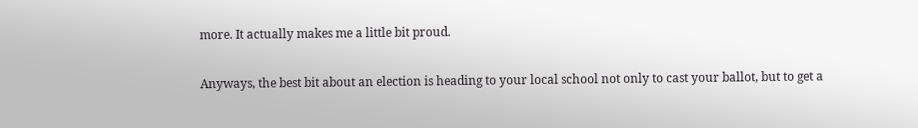more. It actually makes me a little bit proud.

Anyways, the best bit about an election is heading to your local school not only to cast your ballot, but to get a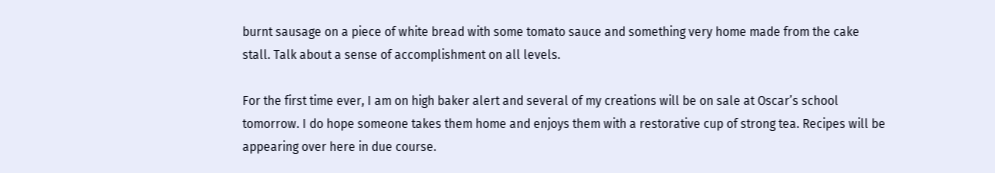burnt sausage on a piece of white bread with some tomato sauce and something very home made from the cake stall. Talk about a sense of accomplishment on all levels.

For the first time ever, I am on high baker alert and several of my creations will be on sale at Oscar’s school tomorrow. I do hope someone takes them home and enjoys them with a restorative cup of strong tea. Recipes will be appearing over here in due course.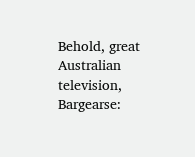Behold, great Australian television, Bargearse: